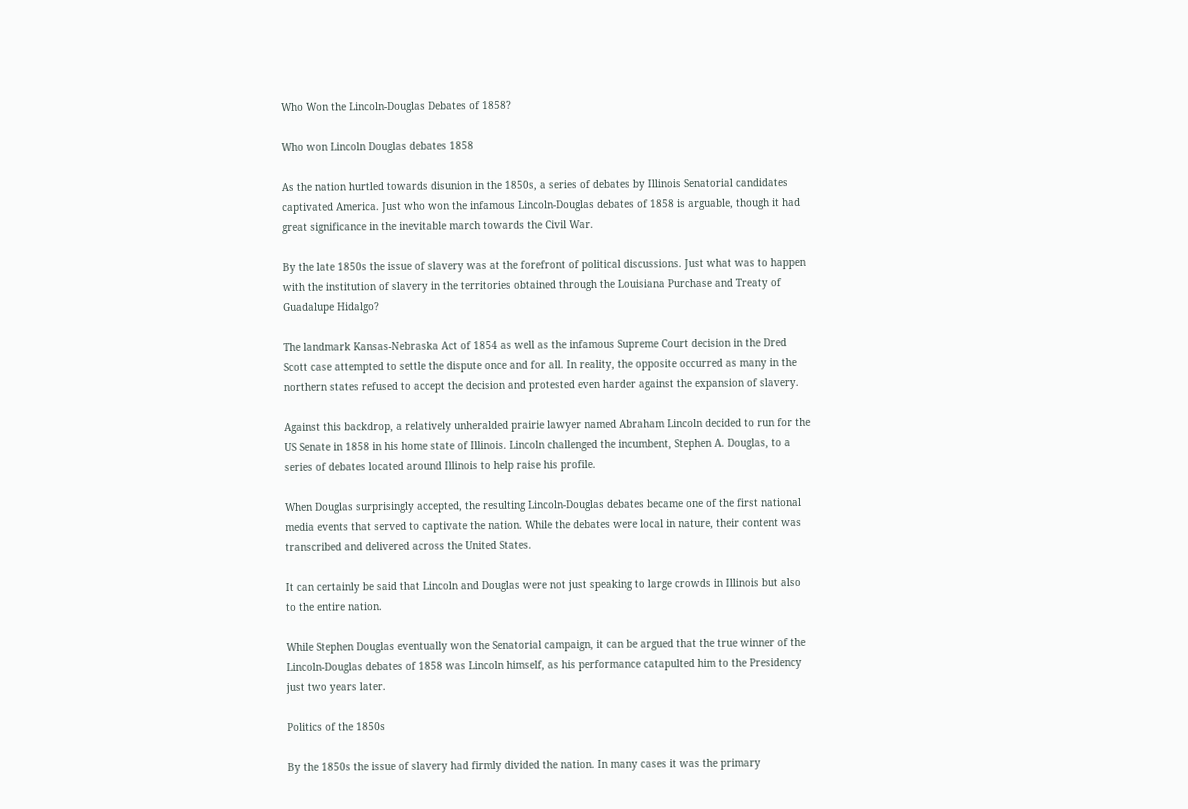Who Won the Lincoln-Douglas Debates of 1858?

Who won Lincoln Douglas debates 1858

As the nation hurtled towards disunion in the 1850s, a series of debates by Illinois Senatorial candidates captivated America. Just who won the infamous Lincoln-Douglas debates of 1858 is arguable, though it had great significance in the inevitable march towards the Civil War.

By the late 1850s the issue of slavery was at the forefront of political discussions. Just what was to happen with the institution of slavery in the territories obtained through the Louisiana Purchase and Treaty of Guadalupe Hidalgo?

The landmark Kansas-Nebraska Act of 1854 as well as the infamous Supreme Court decision in the Dred Scott case attempted to settle the dispute once and for all. In reality, the opposite occurred as many in the northern states refused to accept the decision and protested even harder against the expansion of slavery.

Against this backdrop, a relatively unheralded prairie lawyer named Abraham Lincoln decided to run for the US Senate in 1858 in his home state of Illinois. Lincoln challenged the incumbent, Stephen A. Douglas, to a series of debates located around Illinois to help raise his profile.

When Douglas surprisingly accepted, the resulting Lincoln-Douglas debates became one of the first national media events that served to captivate the nation. While the debates were local in nature, their content was transcribed and delivered across the United States.

It can certainly be said that Lincoln and Douglas were not just speaking to large crowds in Illinois but also to the entire nation.

While Stephen Douglas eventually won the Senatorial campaign, it can be argued that the true winner of the Lincoln-Douglas debates of 1858 was Lincoln himself, as his performance catapulted him to the Presidency just two years later.

Politics of the 1850s

By the 1850s the issue of slavery had firmly divided the nation. In many cases it was the primary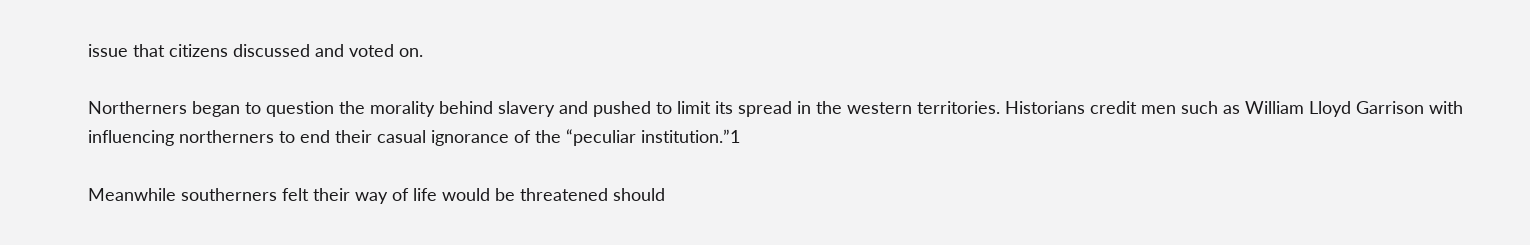issue that citizens discussed and voted on.

Northerners began to question the morality behind slavery and pushed to limit its spread in the western territories. Historians credit men such as William Lloyd Garrison with influencing northerners to end their casual ignorance of the “peculiar institution.”1

Meanwhile southerners felt their way of life would be threatened should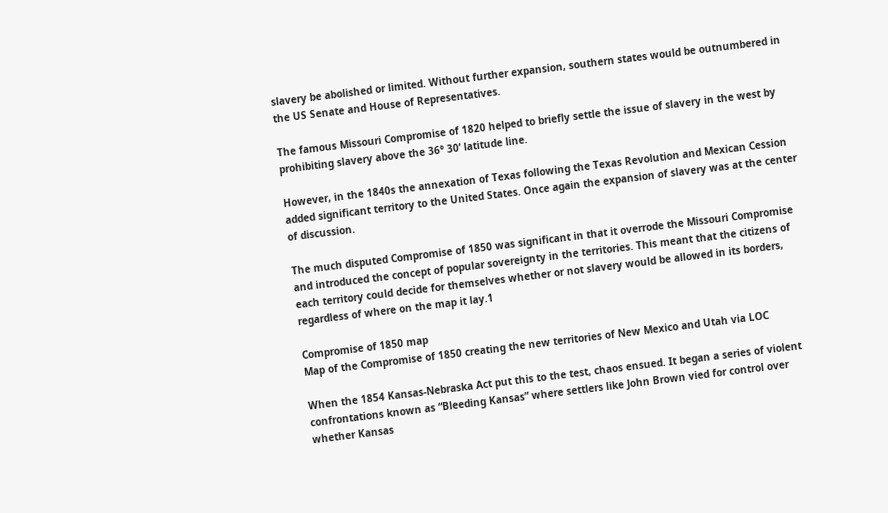slavery be abolished or limited. Without further expansion, southern states would be outnumbered in the US Senate and House of Representatives.

The famous Missouri Compromise of 1820 helped to briefly settle the issue of slavery in the west by prohibiting slavery above the 36° 30’ latitude line.

However, in the 1840s the annexation of Texas following the Texas Revolution and Mexican Cession added significant territory to the United States. Once again the expansion of slavery was at the center of discussion.

The much disputed Compromise of 1850 was significant in that it overrode the Missouri Compromise and introduced the concept of popular sovereignty in the territories. This meant that the citizens of each territory could decide for themselves whether or not slavery would be allowed in its borders, regardless of where on the map it lay.1

Compromise of 1850 map
Map of the Compromise of 1850 creating the new territories of New Mexico and Utah via LOC

When the 1854 Kansas-Nebraska Act put this to the test, chaos ensued. It began a series of violent confrontations known as “Bleeding Kansas” where settlers like John Brown vied for control over whether Kansas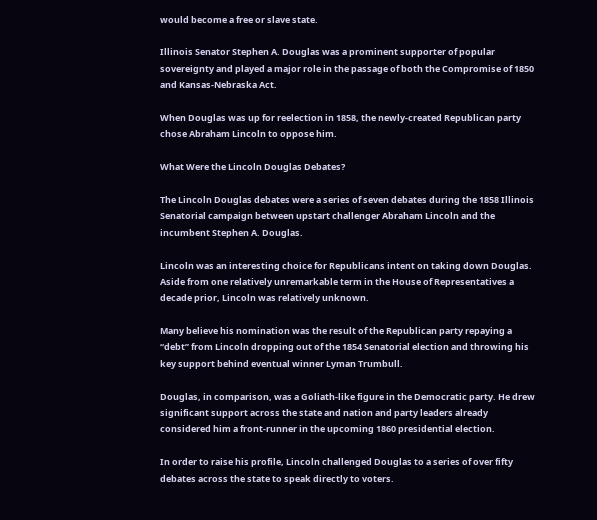would become a free or slave state.

Illinois Senator Stephen A. Douglas was a prominent supporter of popular sovereignty and played a major role in the passage of both the Compromise of 1850 and Kansas-Nebraska Act.

When Douglas was up for reelection in 1858, the newly-created Republican party chose Abraham Lincoln to oppose him.

What Were the Lincoln Douglas Debates?

The Lincoln Douglas debates were a series of seven debates during the 1858 Illinois Senatorial campaign between upstart challenger Abraham Lincoln and the incumbent Stephen A. Douglas.

Lincoln was an interesting choice for Republicans intent on taking down Douglas. Aside from one relatively unremarkable term in the House of Representatives a decade prior, Lincoln was relatively unknown.

Many believe his nomination was the result of the Republican party repaying a “debt” from Lincoln dropping out of the 1854 Senatorial election and throwing his key support behind eventual winner Lyman Trumbull.

Douglas, in comparison, was a Goliath-like figure in the Democratic party. He drew significant support across the state and nation and party leaders already considered him a front-runner in the upcoming 1860 presidential election.

In order to raise his profile, Lincoln challenged Douglas to a series of over fifty debates across the state to speak directly to voters.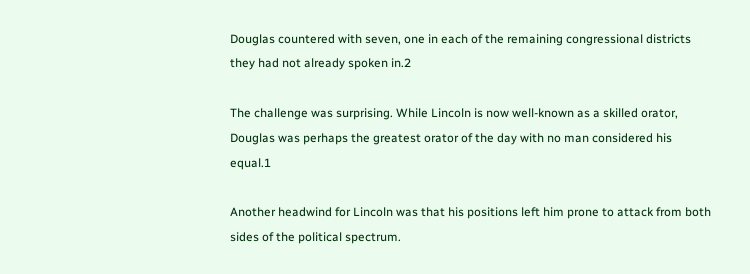Douglas countered with seven, one in each of the remaining congressional districts they had not already spoken in.2

The challenge was surprising. While Lincoln is now well-known as a skilled orator, Douglas was perhaps the greatest orator of the day with no man considered his equal.1

Another headwind for Lincoln was that his positions left him prone to attack from both sides of the political spectrum.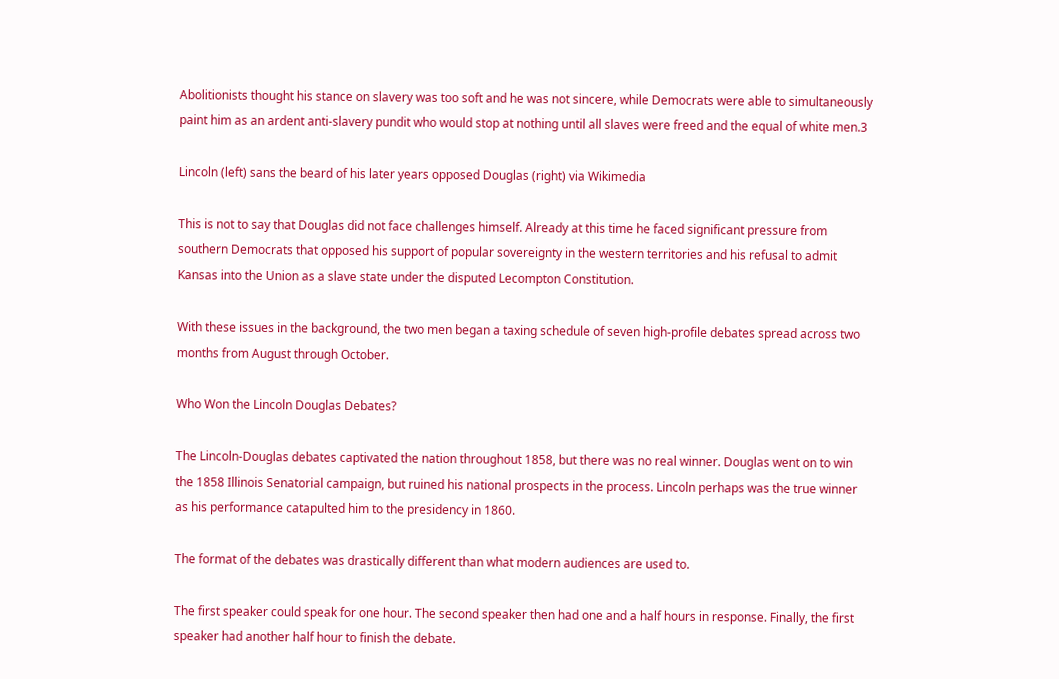Abolitionists thought his stance on slavery was too soft and he was not sincere, while Democrats were able to simultaneously paint him as an ardent anti-slavery pundit who would stop at nothing until all slaves were freed and the equal of white men.3

Lincoln (left) sans the beard of his later years opposed Douglas (right) via Wikimedia

This is not to say that Douglas did not face challenges himself. Already at this time he faced significant pressure from southern Democrats that opposed his support of popular sovereignty in the western territories and his refusal to admit Kansas into the Union as a slave state under the disputed Lecompton Constitution.

With these issues in the background, the two men began a taxing schedule of seven high-profile debates spread across two months from August through October.

Who Won the Lincoln Douglas Debates?

The Lincoln-Douglas debates captivated the nation throughout 1858, but there was no real winner. Douglas went on to win the 1858 Illinois Senatorial campaign, but ruined his national prospects in the process. Lincoln perhaps was the true winner as his performance catapulted him to the presidency in 1860.

The format of the debates was drastically different than what modern audiences are used to.

The first speaker could speak for one hour. The second speaker then had one and a half hours in response. Finally, the first speaker had another half hour to finish the debate.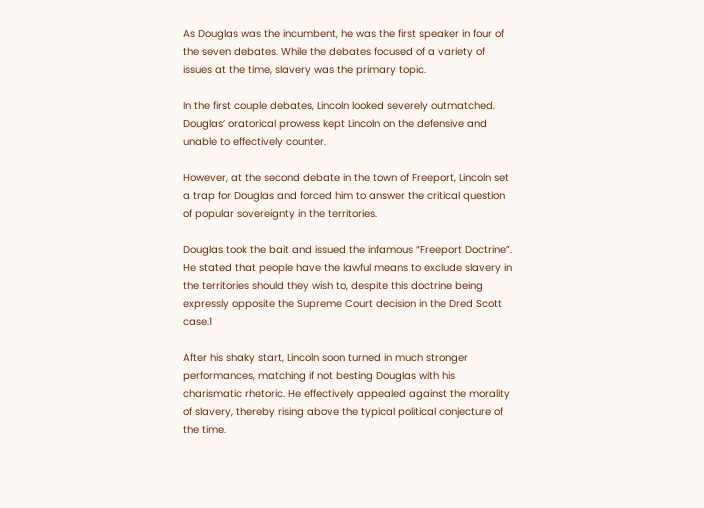As Douglas was the incumbent, he was the first speaker in four of the seven debates. While the debates focused of a variety of issues at the time, slavery was the primary topic.

In the first couple debates, Lincoln looked severely outmatched. Douglas’ oratorical prowess kept Lincoln on the defensive and unable to effectively counter.

However, at the second debate in the town of Freeport, Lincoln set a trap for Douglas and forced him to answer the critical question of popular sovereignty in the territories.

Douglas took the bait and issued the infamous “Freeport Doctrine”. He stated that people have the lawful means to exclude slavery in the territories should they wish to, despite this doctrine being expressly opposite the Supreme Court decision in the Dred Scott case.1

After his shaky start, Lincoln soon turned in much stronger performances, matching if not besting Douglas with his charismatic rhetoric. He effectively appealed against the morality of slavery, thereby rising above the typical political conjecture of the time.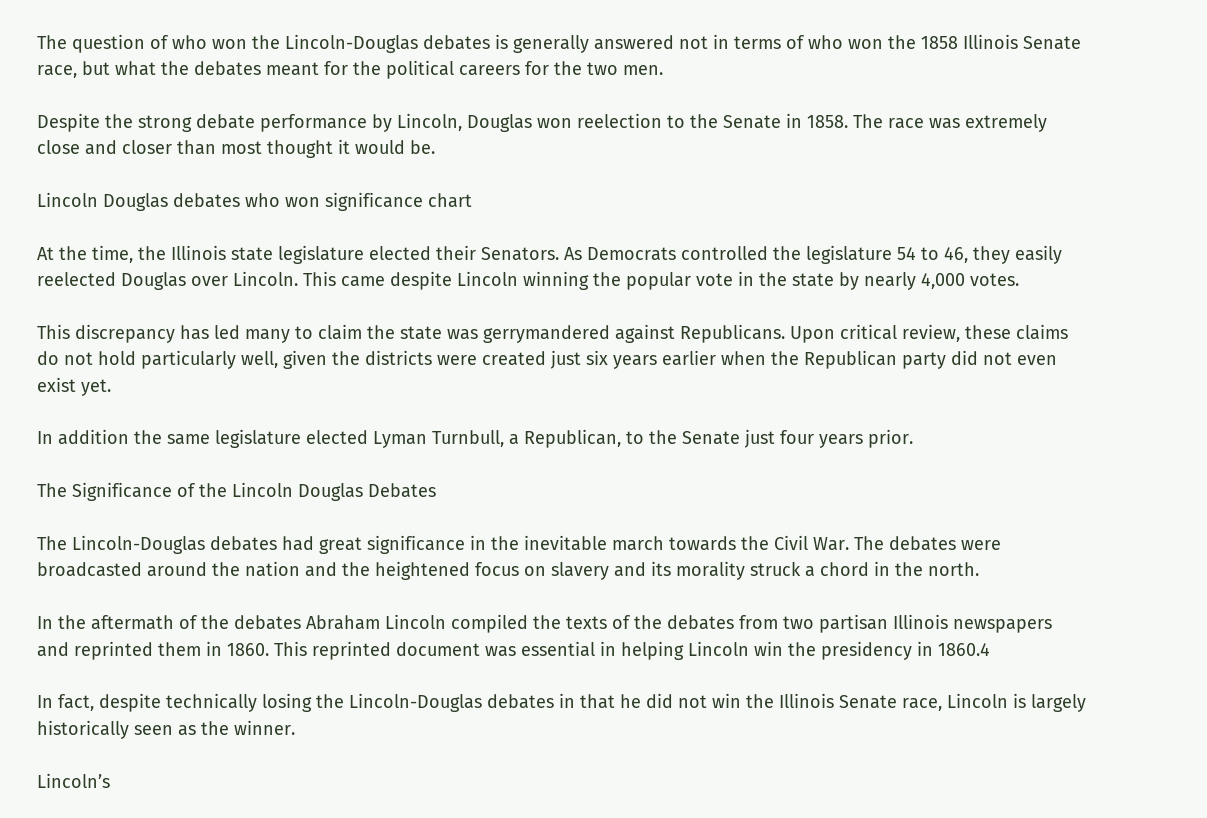The question of who won the Lincoln-Douglas debates is generally answered not in terms of who won the 1858 Illinois Senate race, but what the debates meant for the political careers for the two men.

Despite the strong debate performance by Lincoln, Douglas won reelection to the Senate in 1858. The race was extremely close and closer than most thought it would be.

Lincoln Douglas debates who won significance chart

At the time, the Illinois state legislature elected their Senators. As Democrats controlled the legislature 54 to 46, they easily reelected Douglas over Lincoln. This came despite Lincoln winning the popular vote in the state by nearly 4,000 votes.

This discrepancy has led many to claim the state was gerrymandered against Republicans. Upon critical review, these claims do not hold particularly well, given the districts were created just six years earlier when the Republican party did not even exist yet.

In addition the same legislature elected Lyman Turnbull, a Republican, to the Senate just four years prior.

The Significance of the Lincoln Douglas Debates

The Lincoln-Douglas debates had great significance in the inevitable march towards the Civil War. The debates were broadcasted around the nation and the heightened focus on slavery and its morality struck a chord in the north.

In the aftermath of the debates Abraham Lincoln compiled the texts of the debates from two partisan Illinois newspapers and reprinted them in 1860. This reprinted document was essential in helping Lincoln win the presidency in 1860.4

In fact, despite technically losing the Lincoln-Douglas debates in that he did not win the Illinois Senate race, Lincoln is largely historically seen as the winner.

Lincoln’s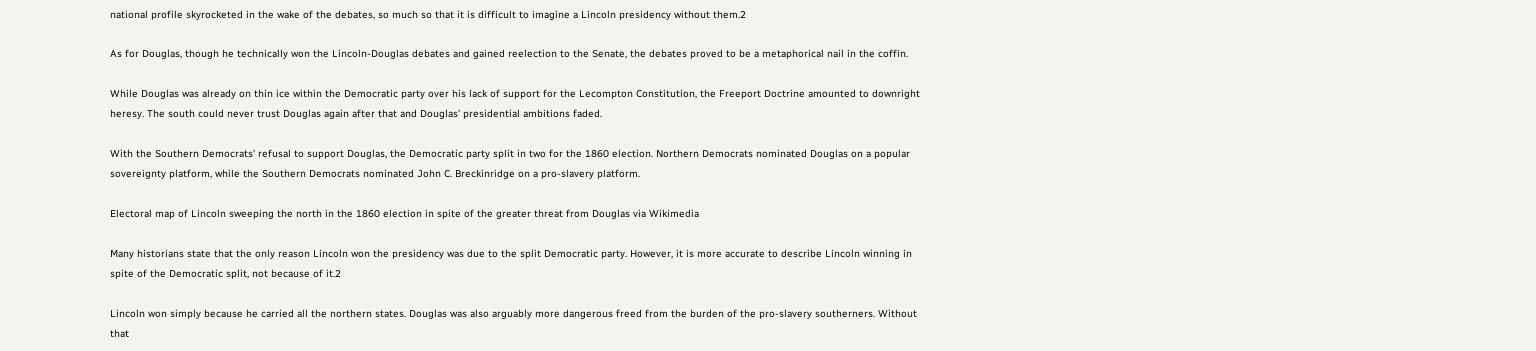national profile skyrocketed in the wake of the debates, so much so that it is difficult to imagine a Lincoln presidency without them.2

As for Douglas, though he technically won the Lincoln-Douglas debates and gained reelection to the Senate, the debates proved to be a metaphorical nail in the coffin.

While Douglas was already on thin ice within the Democratic party over his lack of support for the Lecompton Constitution, the Freeport Doctrine amounted to downright heresy. The south could never trust Douglas again after that and Douglas’ presidential ambitions faded.

With the Southern Democrats’ refusal to support Douglas, the Democratic party split in two for the 1860 election. Northern Democrats nominated Douglas on a popular sovereignty platform, while the Southern Democrats nominated John C. Breckinridge on a pro-slavery platform.

Electoral map of Lincoln sweeping the north in the 1860 election in spite of the greater threat from Douglas via Wikimedia

Many historians state that the only reason Lincoln won the presidency was due to the split Democratic party. However, it is more accurate to describe Lincoln winning in spite of the Democratic split, not because of it.2

Lincoln won simply because he carried all the northern states. Douglas was also arguably more dangerous freed from the burden of the pro-slavery southerners. Without that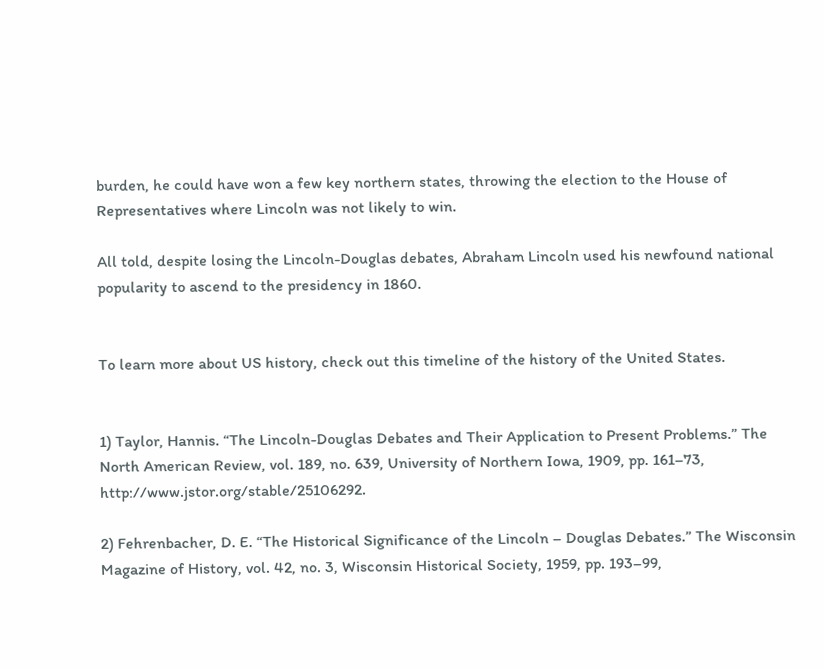burden, he could have won a few key northern states, throwing the election to the House of Representatives where Lincoln was not likely to win.

All told, despite losing the Lincoln-Douglas debates, Abraham Lincoln used his newfound national popularity to ascend to the presidency in 1860.


To learn more about US history, check out this timeline of the history of the United States.


1) Taylor, Hannis. “The Lincoln-Douglas Debates and Their Application to Present Problems.” The North American Review, vol. 189, no. 639, University of Northern Iowa, 1909, pp. 161–73, http://www.jstor.org/stable/25106292.

2) Fehrenbacher, D. E. “The Historical Significance of the Lincoln – Douglas Debates.” The Wisconsin Magazine of History, vol. 42, no. 3, Wisconsin Historical Society, 1959, pp. 193–99,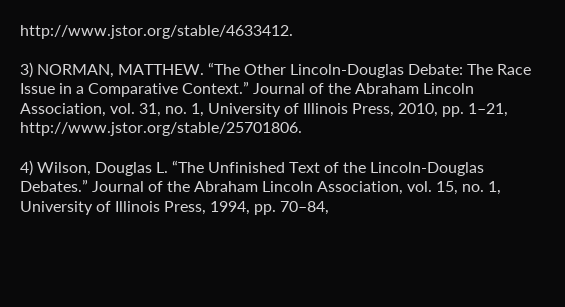http://www.jstor.org/stable/4633412.

3) NORMAN, MATTHEW. “The Other Lincoln-Douglas Debate: The Race Issue in a Comparative Context.” Journal of the Abraham Lincoln Association, vol. 31, no. 1, University of Illinois Press, 2010, pp. 1–21, http://www.jstor.org/stable/25701806.

4) Wilson, Douglas L. “The Unfinished Text of the Lincoln-Douglas Debates.” Journal of the Abraham Lincoln Association, vol. 15, no. 1, University of Illinois Press, 1994, pp. 70–84,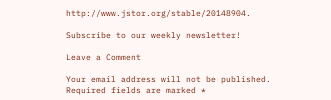http://www.jstor.org/stable/20148904.

Subscribe to our weekly newsletter!

Leave a Comment

Your email address will not be published. Required fields are marked *